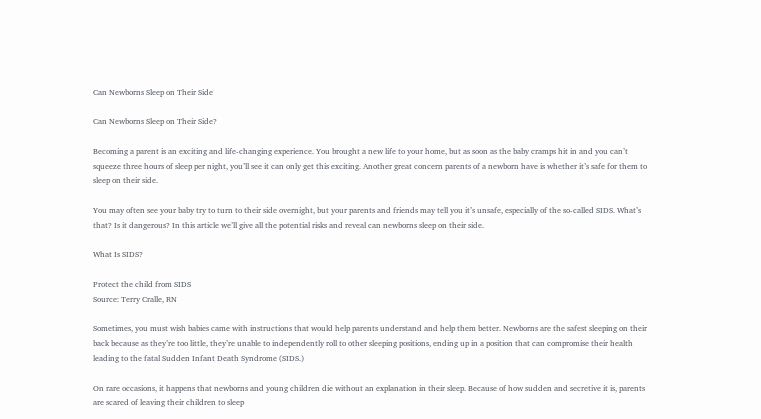Can Newborns Sleep on Their Side

Can Newborns Sleep on Their Side?

Becoming a parent is an exciting and life-changing experience. You brought a new life to your home, but as soon as the baby cramps hit in and you can’t squeeze three hours of sleep per night, you’ll see it can only get this exciting. Another great concern parents of a newborn have is whether it’s safe for them to sleep on their side.

You may often see your baby try to turn to their side overnight, but your parents and friends may tell you it’s unsafe, especially of the so-called SIDS. What’s that? Is it dangerous? In this article we’ll give all the potential risks and reveal can newborns sleep on their side.

What Is SIDS?

Protect the child from SIDS
Source: Terry Cralle, RN

Sometimes, you must wish babies came with instructions that would help parents understand and help them better. Newborns are the safest sleeping on their back because as they’re too little, they’re unable to independently roll to other sleeping positions, ending up in a position that can compromise their health leading to the fatal Sudden Infant Death Syndrome (SIDS.)

On rare occasions, it happens that newborns and young children die without an explanation in their sleep. Because of how sudden and secretive it is, parents are scared of leaving their children to sleep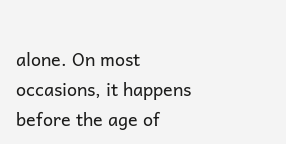alone. On most occasions, it happens before the age of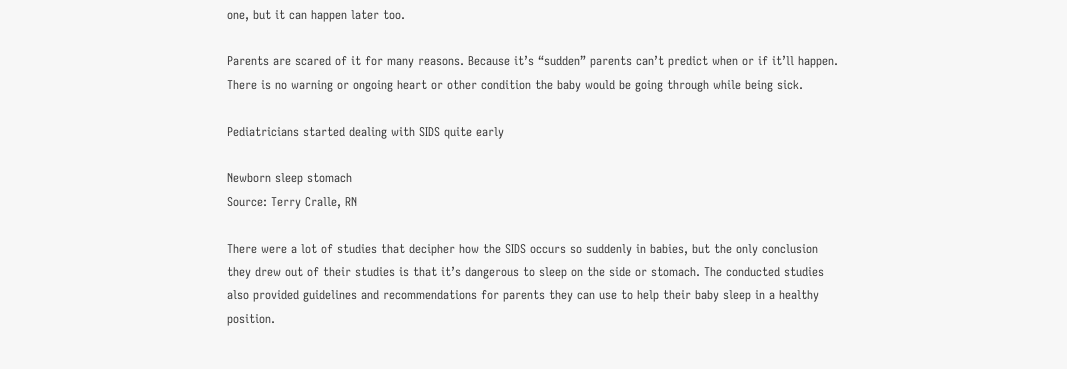one, but it can happen later too.

Parents are scared of it for many reasons. Because it’s “sudden” parents can’t predict when or if it’ll happen. There is no warning or ongoing heart or other condition the baby would be going through while being sick.

Pediatricians started dealing with SIDS quite early

Newborn sleep stomach
Source: Terry Cralle, RN

There were a lot of studies that decipher how the SIDS occurs so suddenly in babies, but the only conclusion they drew out of their studies is that it’s dangerous to sleep on the side or stomach. The conducted studies also provided guidelines and recommendations for parents they can use to help their baby sleep in a healthy position.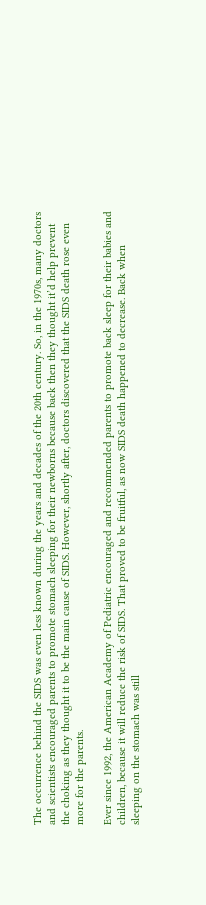The occurrence behind the SIDS was even less known during the years and decades of the 20th century. So, in the 1970s, many doctors and scientists encouraged parents to promote stomach sleeping for their newborns because back then they thought it’d help prevent the choking as they thought it to be the main cause of SIDS. However, shortly after, doctors discovered that the SIDS death rose even more for the parents.

Ever since 1992, the American Academy of Pediatric encouraged and recommended parents to promote back sleep for their babies and children, because it will reduce the risk of SIDS. That proved to be fruitful, as now SIDS death happened to decrease. Back when sleeping on the stomach was still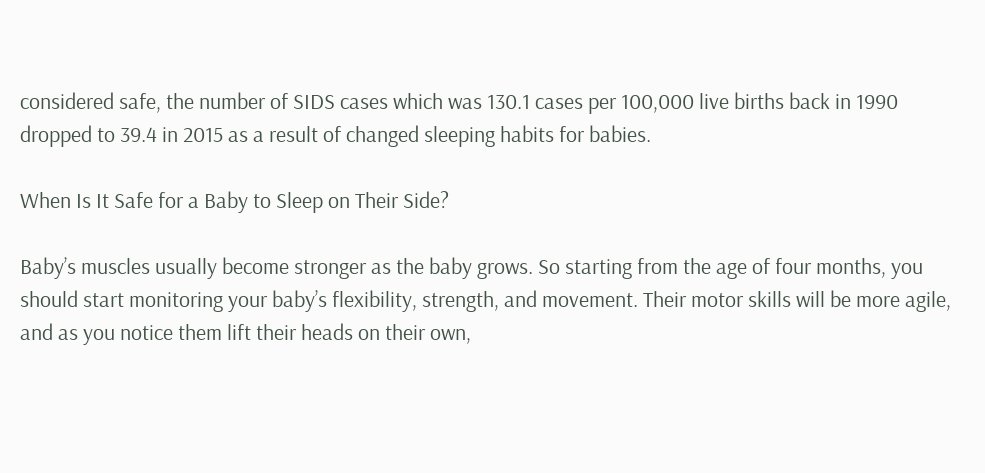considered safe, the number of SIDS cases which was 130.1 cases per 100,000 live births back in 1990 dropped to 39.4 in 2015 as a result of changed sleeping habits for babies.

When Is It Safe for a Baby to Sleep on Their Side?

Baby’s muscles usually become stronger as the baby grows. So starting from the age of four months, you should start monitoring your baby’s flexibility, strength, and movement. Their motor skills will be more agile, and as you notice them lift their heads on their own,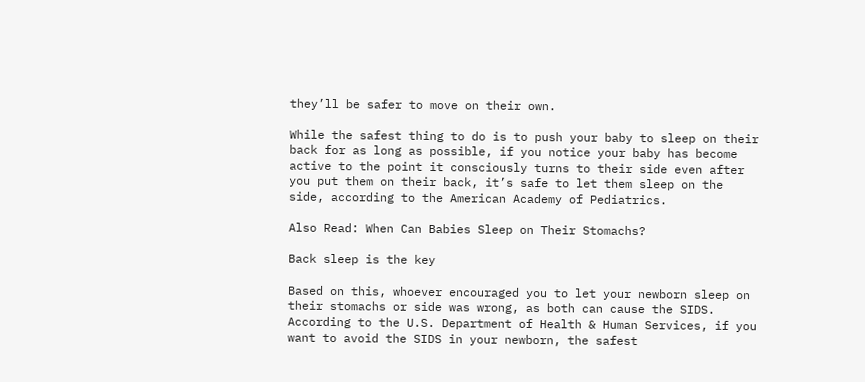they’ll be safer to move on their own.

While the safest thing to do is to push your baby to sleep on their back for as long as possible, if you notice your baby has become active to the point it consciously turns to their side even after you put them on their back, it’s safe to let them sleep on the side, according to the American Academy of Pediatrics.

Also Read: When Can Babies Sleep on Their Stomachs?

Back sleep is the key

Based on this, whoever encouraged you to let your newborn sleep on their stomachs or side was wrong, as both can cause the SIDS. According to the U.S. Department of Health & Human Services, if you want to avoid the SIDS in your newborn, the safest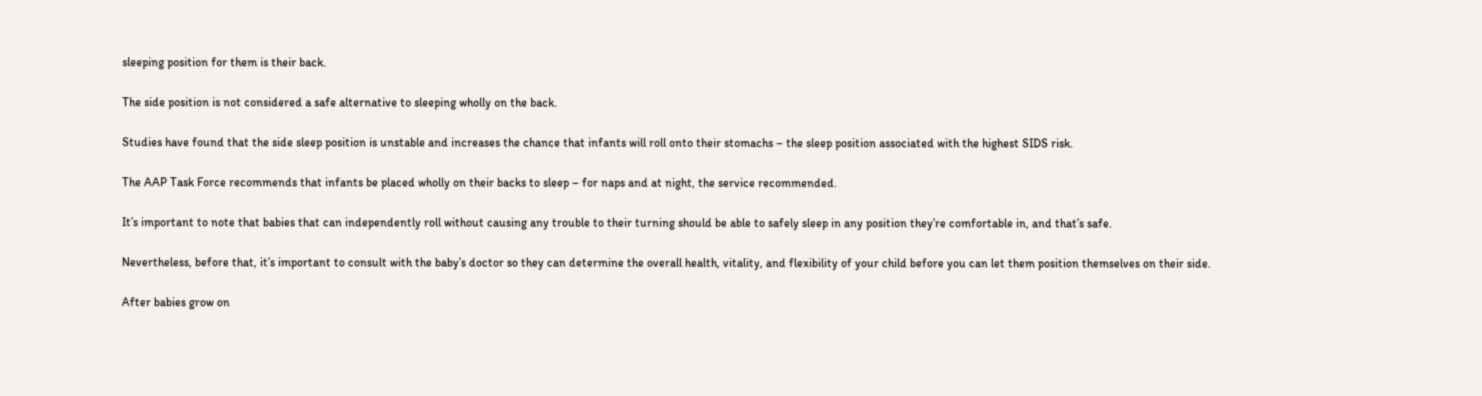sleeping position for them is their back.

The side position is not considered a safe alternative to sleeping wholly on the back.

Studies have found that the side sleep position is unstable and increases the chance that infants will roll onto their stomachs – the sleep position associated with the highest SIDS risk.

The AAP Task Force recommends that infants be placed wholly on their backs to sleep – for naps and at night, the service recommended.

It’s important to note that babies that can independently roll without causing any trouble to their turning should be able to safely sleep in any position they’re comfortable in, and that’s safe.

Nevertheless, before that, it’s important to consult with the baby’s doctor so they can determine the overall health, vitality, and flexibility of your child before you can let them position themselves on their side.

After babies grow on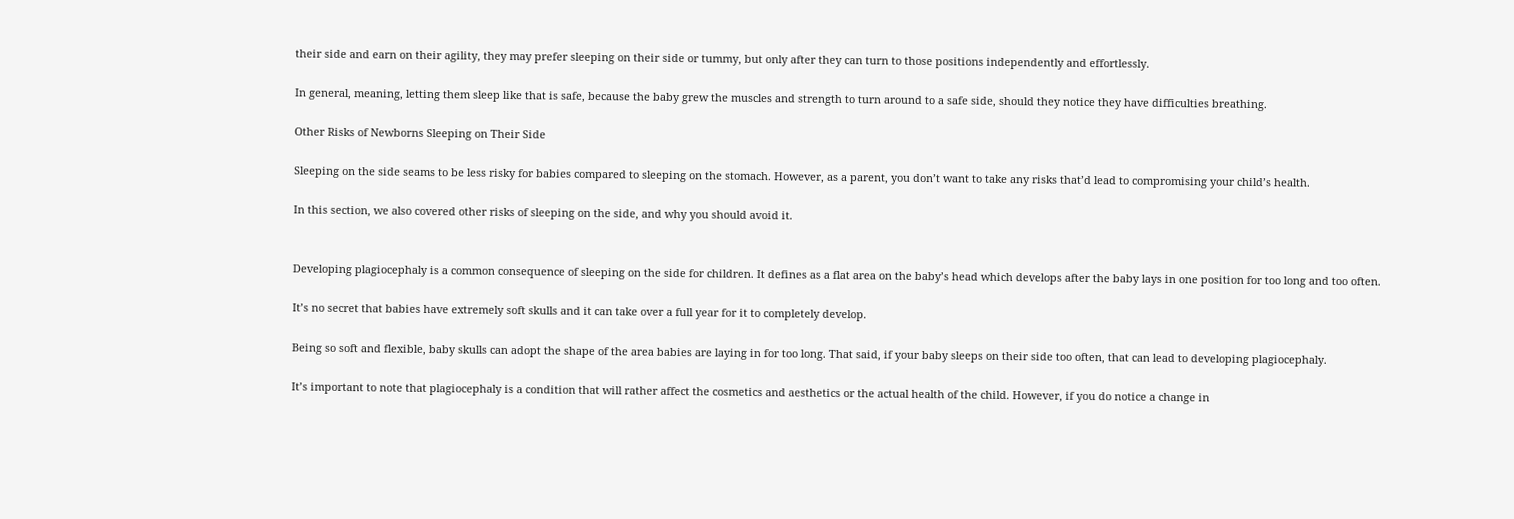their side and earn on their agility, they may prefer sleeping on their side or tummy, but only after they can turn to those positions independently and effortlessly.

In general, meaning, letting them sleep like that is safe, because the baby grew the muscles and strength to turn around to a safe side, should they notice they have difficulties breathing.

Other Risks of Newborns Sleeping on Their Side

Sleeping on the side seams to be less risky for babies compared to sleeping on the stomach. However, as a parent, you don’t want to take any risks that’d lead to compromising your child’s health.

In this section, we also covered other risks of sleeping on the side, and why you should avoid it.


Developing plagiocephaly is a common consequence of sleeping on the side for children. It defines as a flat area on the baby’s head which develops after the baby lays in one position for too long and too often.

It’s no secret that babies have extremely soft skulls and it can take over a full year for it to completely develop.

Being so soft and flexible, baby skulls can adopt the shape of the area babies are laying in for too long. That said, if your baby sleeps on their side too often, that can lead to developing plagiocephaly.

It’s important to note that plagiocephaly is a condition that will rather affect the cosmetics and aesthetics or the actual health of the child. However, if you do notice a change in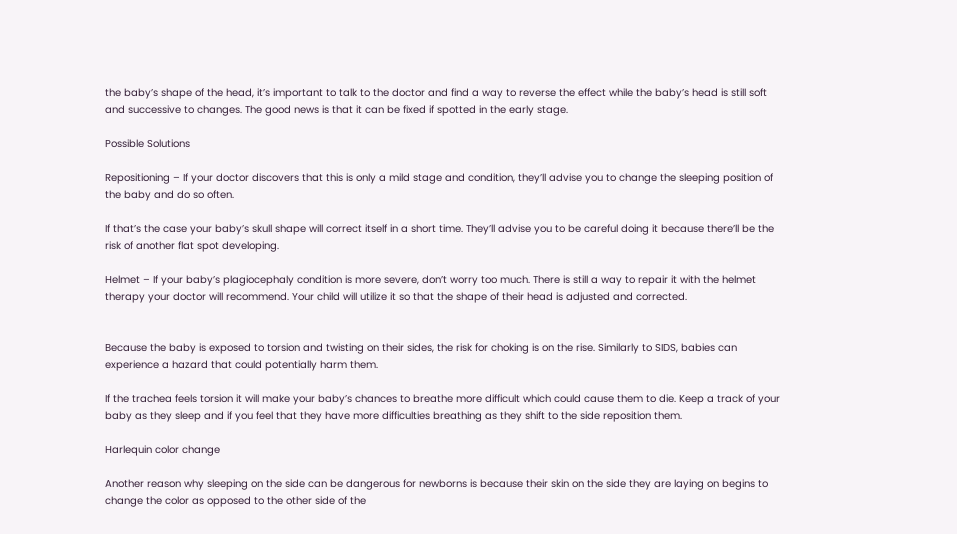the baby’s shape of the head, it’s important to talk to the doctor and find a way to reverse the effect while the baby’s head is still soft and successive to changes. The good news is that it can be fixed if spotted in the early stage.

Possible Solutions

Repositioning – If your doctor discovers that this is only a mild stage and condition, they’ll advise you to change the sleeping position of the baby and do so often.

If that’s the case your baby’s skull shape will correct itself in a short time. They’ll advise you to be careful doing it because there’ll be the risk of another flat spot developing.

Helmet – If your baby’s plagiocephaly condition is more severe, don’t worry too much. There is still a way to repair it with the helmet therapy your doctor will recommend. Your child will utilize it so that the shape of their head is adjusted and corrected.


Because the baby is exposed to torsion and twisting on their sides, the risk for choking is on the rise. Similarly to SIDS, babies can experience a hazard that could potentially harm them.

If the trachea feels torsion it will make your baby’s chances to breathe more difficult which could cause them to die. Keep a track of your baby as they sleep and if you feel that they have more difficulties breathing as they shift to the side reposition them.

Harlequin color change

Another reason why sleeping on the side can be dangerous for newborns is because their skin on the side they are laying on begins to change the color as opposed to the other side of the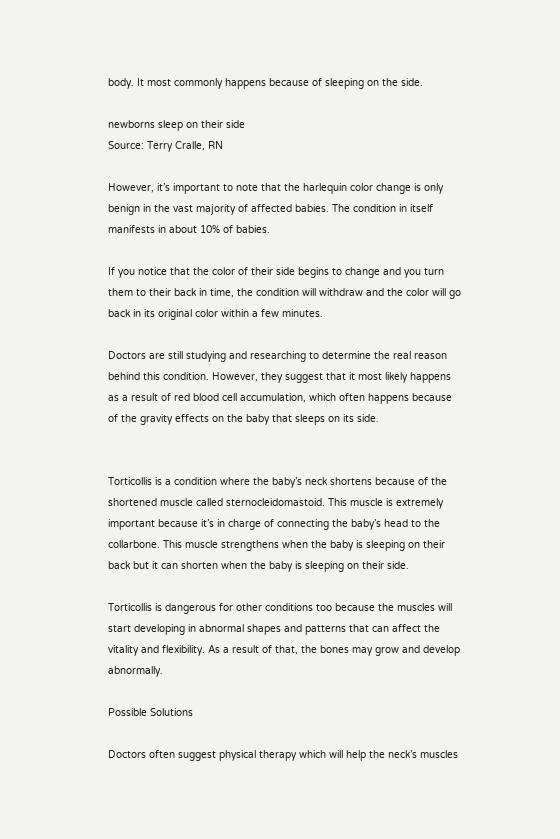body. It most commonly happens because of sleeping on the side.

newborns sleep on their side
Source: Terry Cralle, RN

However, it’s important to note that the harlequin color change is only benign in the vast majority of affected babies. The condition in itself manifests in about 10% of babies.

If you notice that the color of their side begins to change and you turn them to their back in time, the condition will withdraw and the color will go back in its original color within a few minutes.

Doctors are still studying and researching to determine the real reason behind this condition. However, they suggest that it most likely happens as a result of red blood cell accumulation, which often happens because of the gravity effects on the baby that sleeps on its side.


Torticollis is a condition where the baby’s neck shortens because of the shortened muscle called sternocleidomastoid. This muscle is extremely important because it’s in charge of connecting the baby’s head to the collarbone. This muscle strengthens when the baby is sleeping on their back but it can shorten when the baby is sleeping on their side.

Torticollis is dangerous for other conditions too because the muscles will start developing in abnormal shapes and patterns that can affect the vitality and flexibility. As a result of that, the bones may grow and develop abnormally.

Possible Solutions

Doctors often suggest physical therapy which will help the neck’s muscles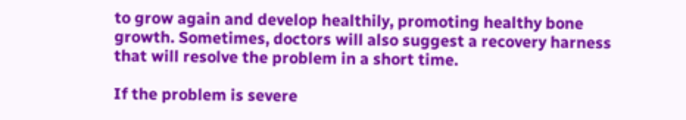to grow again and develop healthily, promoting healthy bone growth. Sometimes, doctors will also suggest a recovery harness that will resolve the problem in a short time.

If the problem is severe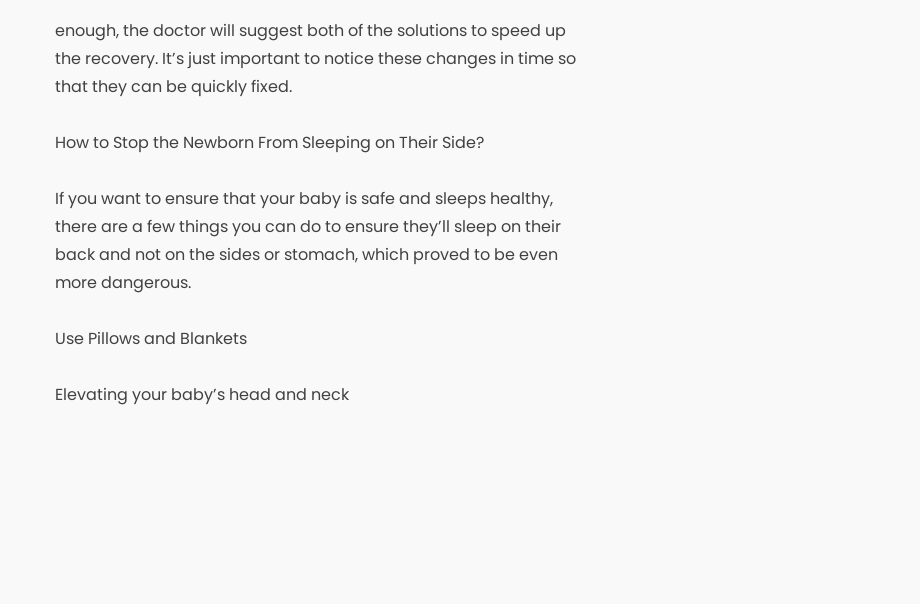enough, the doctor will suggest both of the solutions to speed up the recovery. It’s just important to notice these changes in time so that they can be quickly fixed.

How to Stop the Newborn From Sleeping on Their Side?

If you want to ensure that your baby is safe and sleeps healthy, there are a few things you can do to ensure they’ll sleep on their back and not on the sides or stomach, which proved to be even more dangerous.

Use Pillows and Blankets

Elevating your baby’s head and neck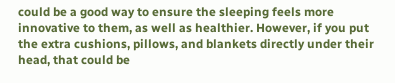could be a good way to ensure the sleeping feels more innovative to them, as well as healthier. However, if you put the extra cushions, pillows, and blankets directly under their head, that could be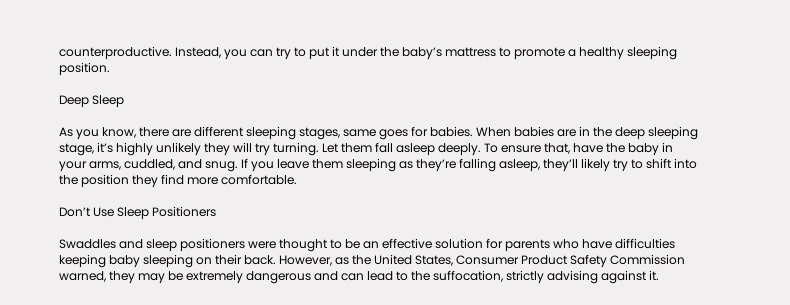counterproductive. Instead, you can try to put it under the baby’s mattress to promote a healthy sleeping position.

Deep Sleep

As you know, there are different sleeping stages, same goes for babies. When babies are in the deep sleeping stage, it’s highly unlikely they will try turning. Let them fall asleep deeply. To ensure that, have the baby in your arms, cuddled, and snug. If you leave them sleeping as they’re falling asleep, they’ll likely try to shift into the position they find more comfortable.

Don’t Use Sleep Positioners

Swaddles and sleep positioners were thought to be an effective solution for parents who have difficulties keeping baby sleeping on their back. However, as the United States, Consumer Product Safety Commission warned, they may be extremely dangerous and can lead to the suffocation, strictly advising against it.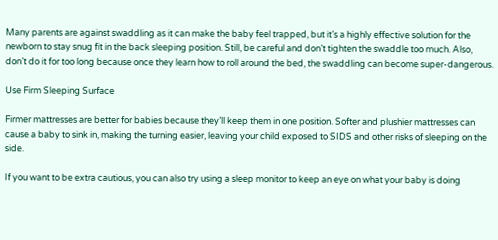Many parents are against swaddling as it can make the baby feel trapped, but it’s a highly effective solution for the newborn to stay snug fit in the back sleeping position. Still, be careful and don’t tighten the swaddle too much. Also, don’t do it for too long because once they learn how to roll around the bed, the swaddling can become super-dangerous.

Use Firm Sleeping Surface

Firmer mattresses are better for babies because they’ll keep them in one position. Softer and plushier mattresses can cause a baby to sink in, making the turning easier, leaving your child exposed to SIDS and other risks of sleeping on the side.

If you want to be extra cautious, you can also try using a sleep monitor to keep an eye on what your baby is doing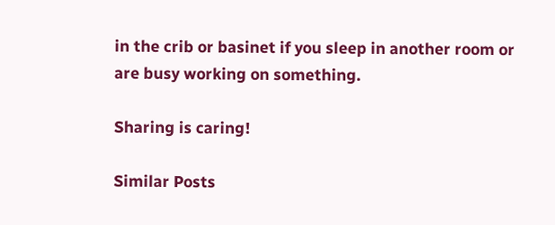in the crib or basinet if you sleep in another room or are busy working on something.

Sharing is caring!

Similar Posts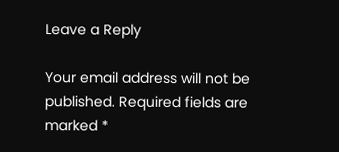Leave a Reply

Your email address will not be published. Required fields are marked *